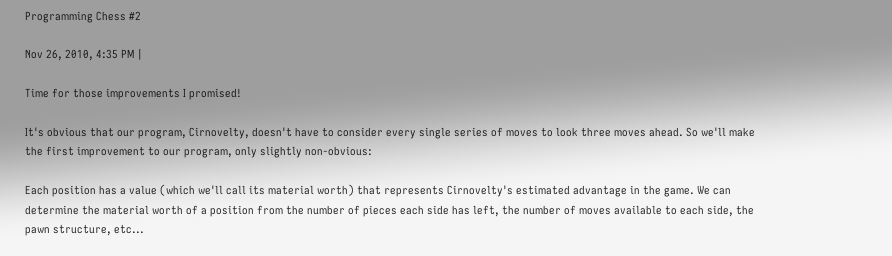Programming Chess #2

Nov 26, 2010, 4:35 PM |

Time for those improvements I promised!

It's obvious that our program, Cirnovelty, doesn't have to consider every single series of moves to look three moves ahead. So we'll make the first improvement to our program, only slightly non-obvious:

Each position has a value (which we'll call its material worth) that represents Cirnovelty's estimated advantage in the game. We can determine the material worth of a position from the number of pieces each side has left, the number of moves available to each side, the pawn structure, etc...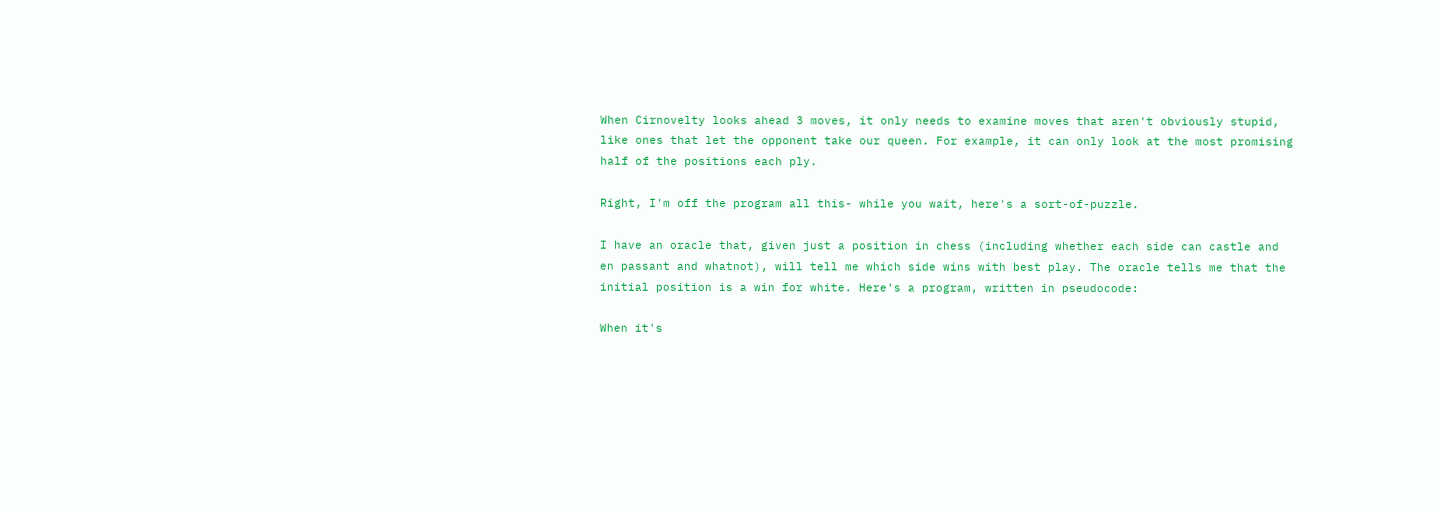When Cirnovelty looks ahead 3 moves, it only needs to examine moves that aren't obviously stupid, like ones that let the opponent take our queen. For example, it can only look at the most promising half of the positions each ply.

Right, I'm off the program all this- while you wait, here's a sort-of-puzzle.

I have an oracle that, given just a position in chess (including whether each side can castle and en passant and whatnot), will tell me which side wins with best play. The oracle tells me that the initial position is a win for white. Here's a program, written in pseudocode:

When it's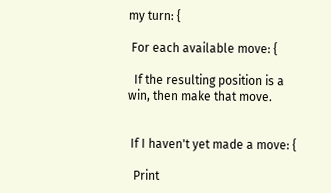my turn: {

 For each available move: {

  If the resulting position is a win, then make that move.


 If I haven't yet made a move: {

  Print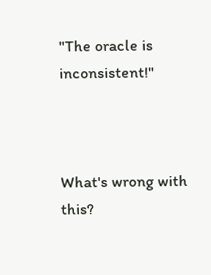"The oracle is inconsistent!"



What's wrong with this?